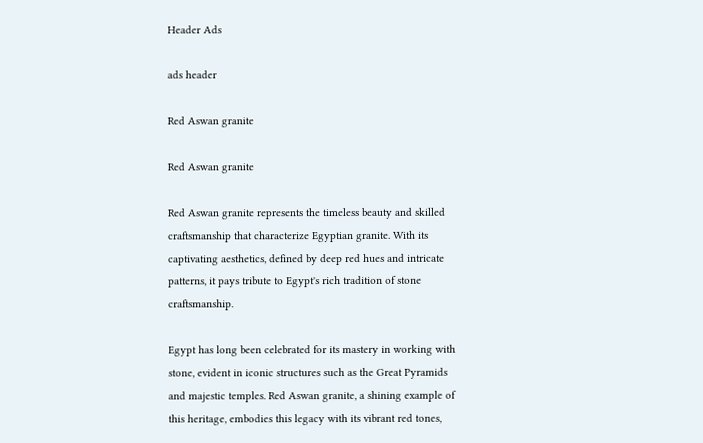Header Ads

ads header

Red Aswan granite

Red Aswan granite

Red Aswan granite represents the timeless beauty and skilled craftsmanship that characterize Egyptian granite. With its captivating aesthetics, defined by deep red hues and intricate patterns, it pays tribute to Egypt's rich tradition of stone craftsmanship.

Egypt has long been celebrated for its mastery in working with stone, evident in iconic structures such as the Great Pyramids and majestic temples. Red Aswan granite, a shining example of this heritage, embodies this legacy with its vibrant red tones,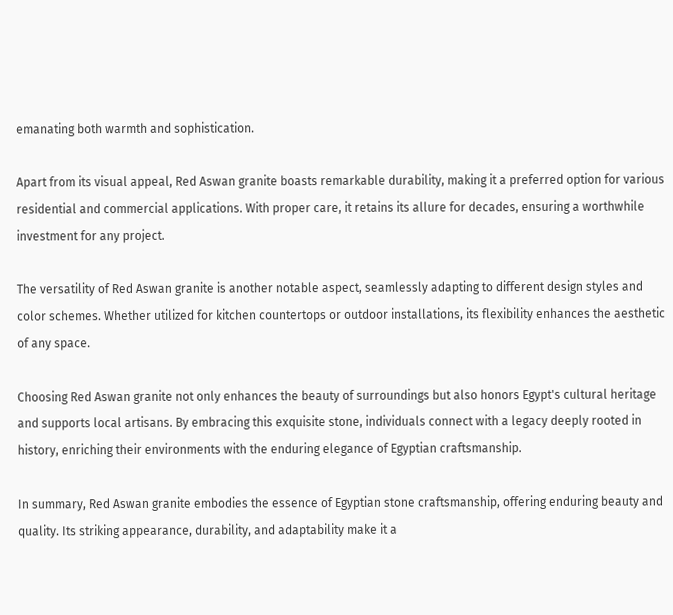emanating both warmth and sophistication.

Apart from its visual appeal, Red Aswan granite boasts remarkable durability, making it a preferred option for various residential and commercial applications. With proper care, it retains its allure for decades, ensuring a worthwhile investment for any project.

The versatility of Red Aswan granite is another notable aspect, seamlessly adapting to different design styles and color schemes. Whether utilized for kitchen countertops or outdoor installations, its flexibility enhances the aesthetic of any space.

Choosing Red Aswan granite not only enhances the beauty of surroundings but also honors Egypt's cultural heritage and supports local artisans. By embracing this exquisite stone, individuals connect with a legacy deeply rooted in history, enriching their environments with the enduring elegance of Egyptian craftsmanship.

In summary, Red Aswan granite embodies the essence of Egyptian stone craftsmanship, offering enduring beauty and quality. Its striking appearance, durability, and adaptability make it a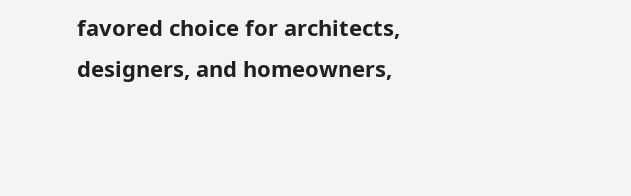favored choice for architects, designers, and homeowners,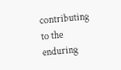contributing to the enduring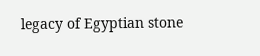legacy of Egyptian stone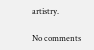artistry.

No comments